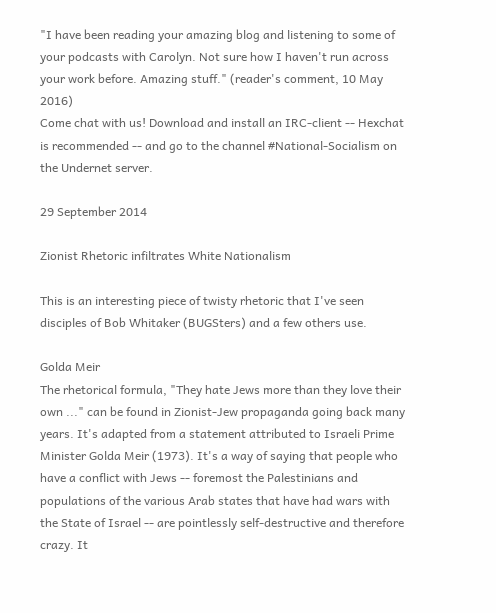"I have been reading your amazing blog and listening to some of your podcasts with Carolyn. Not sure how I haven't run across your work before. Amazing stuff." (reader's comment, 10 May 2016)
Come chat with us! Download and install an IRC-client -- Hexchat is recommended -- and go to the channel #National-Socialism on the Undernet server.

29 September 2014

Zionist Rhetoric infiltrates White Nationalism

This is an interesting piece of twisty rhetoric that I've seen disciples of Bob Whitaker (BUGSters) and a few others use.

Golda Meir
The rhetorical formula, "They hate Jews more than they love their own ..." can be found in Zionist-Jew propaganda going back many years. It's adapted from a statement attributed to Israeli Prime Minister Golda Meir (1973). It's a way of saying that people who have a conflict with Jews -- foremost the Palestinians and populations of the various Arab states that have had wars with the State of Israel -- are pointlessly self-destructive and therefore crazy. It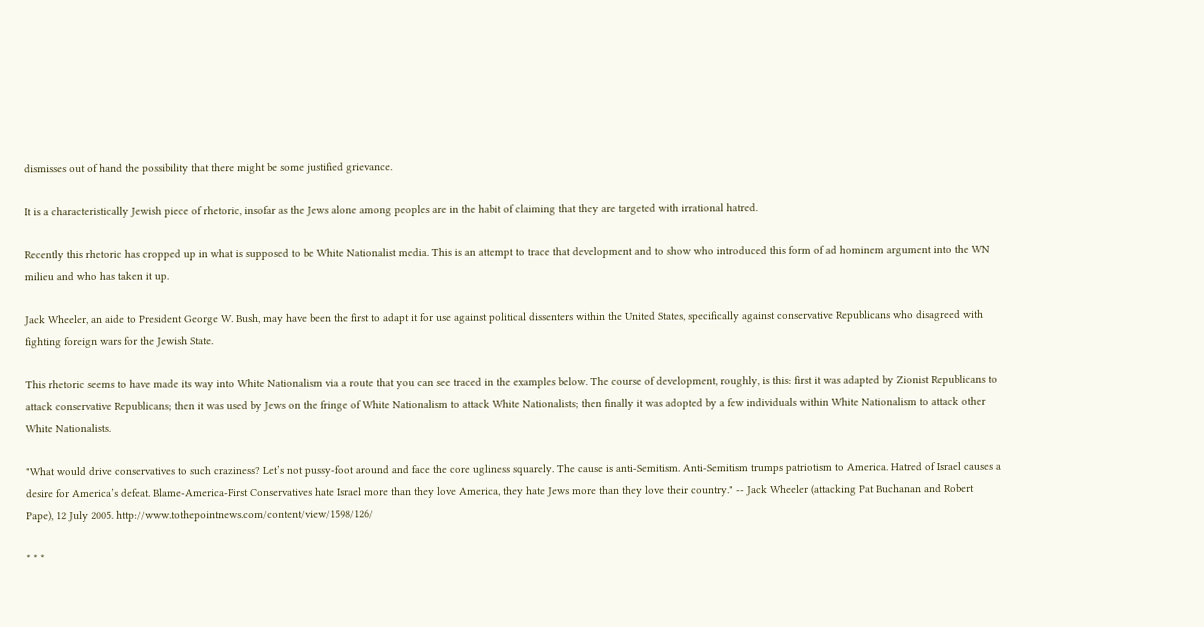dismisses out of hand the possibility that there might be some justified grievance.

It is a characteristically Jewish piece of rhetoric, insofar as the Jews alone among peoples are in the habit of claiming that they are targeted with irrational hatred.

Recently this rhetoric has cropped up in what is supposed to be White Nationalist media. This is an attempt to trace that development and to show who introduced this form of ad hominem argument into the WN milieu and who has taken it up.

Jack Wheeler, an aide to President George W. Bush, may have been the first to adapt it for use against political dissenters within the United States, specifically against conservative Republicans who disagreed with fighting foreign wars for the Jewish State.

This rhetoric seems to have made its way into White Nationalism via a route that you can see traced in the examples below. The course of development, roughly, is this: first it was adapted by Zionist Republicans to attack conservative Republicans; then it was used by Jews on the fringe of White Nationalism to attack White Nationalists; then finally it was adopted by a few individuals within White Nationalism to attack other White Nationalists.

"What would drive conservatives to such craziness? Let’s not pussy-foot around and face the core ugliness squarely. The cause is anti-Semitism. Anti-Semitism trumps patriotism to America. Hatred of Israel causes a desire for America’s defeat. Blame-America-First Conservatives hate Israel more than they love America, they hate Jews more than they love their country." -- Jack Wheeler (attacking Pat Buchanan and Robert Pape), 12 July 2005. http://www.tothepointnews.com/content/view/1598/126/

* * *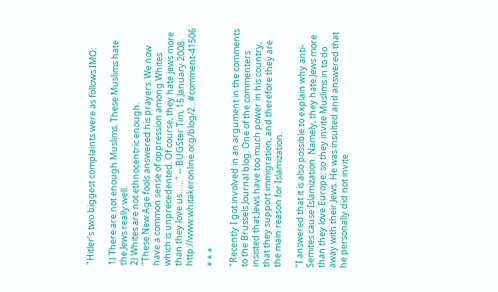"Hitler’s two biggest complaints were as follows IMO:

1) There are not enough Muslims. These Muslims hate the Jews really well.
2) Whites are not ethnocentric enough.
"These New Age fools answered his prayers. We now have a common sense of oppression among Whites which is unprecedented. Of course, they hate jews more than they love us……" -- BUGSter Tim, 15 January 2008. http://www.whitakeronline.org/blog/2...#comment-41506

* * *

"Recently I got involved in an argument in the comments to the Brussels Journal blog. One of the commenters insisted that Jews have too much power in his country, that they support immigration, and therefore they are the main reason for Islamization.

"I answered that it is also possible to explain why anti-Semites cause Islamization. Namely, they hate Jews more than they love Europe; so they invite Muslims in to do away with their Jews. He was insulted and answered that he personally did not invite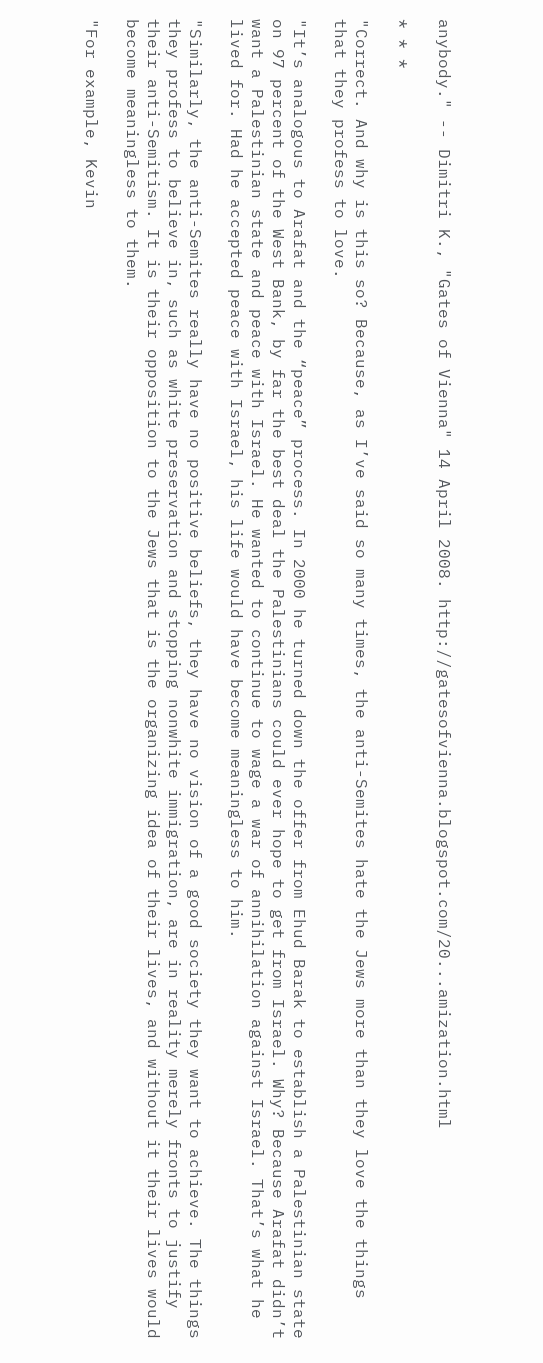anybody." -- Dimitri K., "Gates of Vienna" 14 April 2008. http://gatesofvienna.blogspot.com/20...amization.html

* * *

"Correct. And why is this so? Because, as I’ve said so many times, the anti-Semites hate the Jews more than they love the things that they profess to love.

"It’s analogous to Arafat and the “peace” process. In 2000 he turned down the offer from Ehud Barak to establish a Palestinian state on 97 percent of the West Bank, by far the best deal the Palestinians could ever hope to get from Israel. Why? Because Arafat didn’t want a Palestinian state and peace with Israel. He wanted to continue to wage a war of annihilation against Israel. That’s what he lived for. Had he accepted peace with Israel, his life would have become meaningless to him.

"Similarly, the anti-Semites really have no positive beliefs, they have no vision of a good society they want to achieve. The things they profess to believe in, such as white preservation and stopping nonwhite immigration, are in reality merely fronts to justify their anti-Semitism. It is their opposition to the Jews that is the organizing idea of their lives, and without it their lives would become meaningless to them.

"For example, Kevin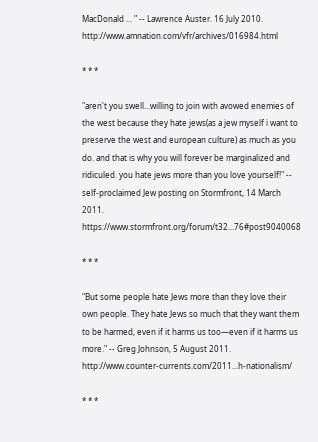MacDonald ... " -- Lawrence Auster. 16 July 2010. http://www.amnation.com/vfr/archives/016984.html

* * *

"aren't you swell...willing to join with avowed enemies of the west because they hate jews(as a jew myself i want to preserve the west and european culture) as much as you do. and that is why you will forever be marginalized and ridiculed. you hate jews more than you love yourself!" -- self-proclaimed Jew posting on Stormfront, 14 March 2011. https://www.stormfront.org/forum/t32...76#post9040068

* * *

"But some people hate Jews more than they love their own people. They hate Jews so much that they want them to be harmed, even if it harms us too—even if it harms us more." -- Greg Johnson, 5 August 2011. http://www.counter-currents.com/2011...h-nationalism/

* * *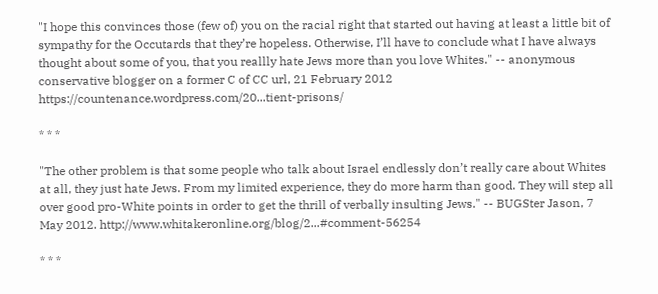"I hope this convinces those (few of) you on the racial right that started out having at least a little bit of sympathy for the Occutards that they’re hopeless. Otherwise, I’ll have to conclude what I have always thought about some of you, that you reallly hate Jews more than you love Whites." -- anonymous conservative blogger on a former C of CC url, 21 February 2012 https://countenance.wordpress.com/20...tient-prisons/

* * *

"The other problem is that some people who talk about Israel endlessly don’t really care about Whites at all, they just hate Jews. From my limited experience, they do more harm than good. They will step all over good pro-White points in order to get the thrill of verbally insulting Jews." -- BUGSter Jason, 7 May 2012. http://www.whitakeronline.org/blog/2...#comment-56254

* * *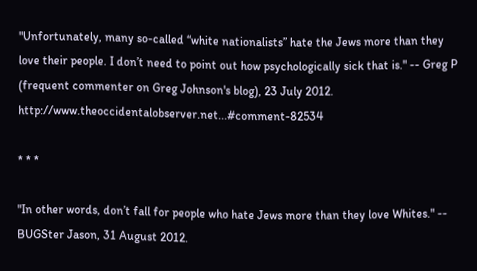"Unfortunately, many so-called “white nationalists” hate the Jews more than they love their people. I don’t need to point out how psychologically sick that is." -- Greg P (frequent commenter on Greg Johnson's blog), 23 July 2012. http://www.theoccidentalobserver.net...#comment-82534

* * *

"In other words, don’t fall for people who hate Jews more than they love Whites." -- BUGSter Jason, 31 August 2012.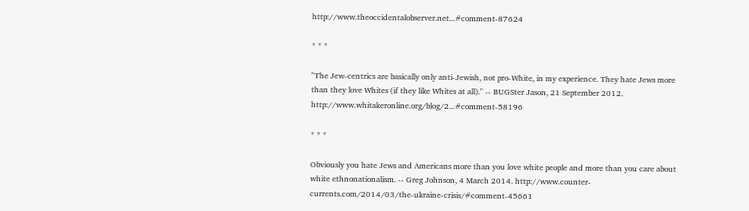http://www.theoccidentalobserver.net...#comment-87624

* * *

"The Jew-centrics are basically only anti-Jewish, not pro-White, in my experience. They hate Jews more than they love Whites (if they like Whites at all)." -- BUGSter Jason, 21 September 2012. http://www.whitakeronline.org/blog/2...#comment-58196

* * *

Obviously you hate Jews and Americans more than you love white people and more than you care about white ethnonationalism. -- Greg Johnson, 4 March 2014. http://www.counter-currents.com/2014/03/the-ukraine-crisis/#comment-45661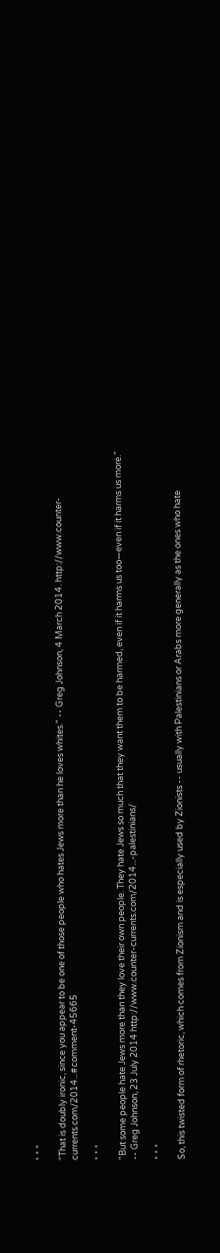* * *

"That is doubly ironic, since you appear to be one of those people who hates Jews more than he loves whites." -- Greg Johnson, 4 March 2014. http://www.counter-currents.com/2014...#comment-45665

* * *

"But some people hate Jews more than they love their own people. They hate Jews so much that they want them to be harmed, even if it harms us too—even if it harms us more." -- Greg Johnson, 23 July 2014 http://www.counter-currents.com/2014...-palestinians/

* * *

So, this twisted form of rhetoric, which comes from Zionism and is especially used by Zionists -- usually with Palestinians or Arabs more generally as the ones who hate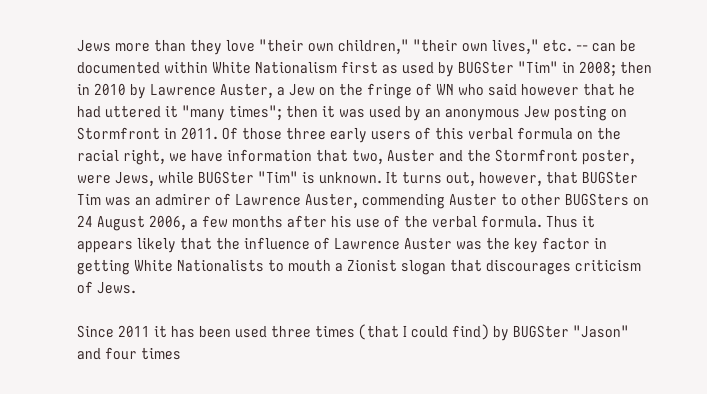Jews more than they love "their own children," "their own lives," etc. -- can be documented within White Nationalism first as used by BUGSter "Tim" in 2008; then in 2010 by Lawrence Auster, a Jew on the fringe of WN who said however that he had uttered it "many times"; then it was used by an anonymous Jew posting on Stormfront in 2011. Of those three early users of this verbal formula on the racial right, we have information that two, Auster and the Stormfront poster, were Jews, while BUGSter "Tim" is unknown. It turns out, however, that BUGSter Tim was an admirer of Lawrence Auster, commending Auster to other BUGSters on 24 August 2006, a few months after his use of the verbal formula. Thus it appears likely that the influence of Lawrence Auster was the key factor in getting White Nationalists to mouth a Zionist slogan that discourages criticism of Jews.

Since 2011 it has been used three times (that I could find) by BUGSter "Jason" and four times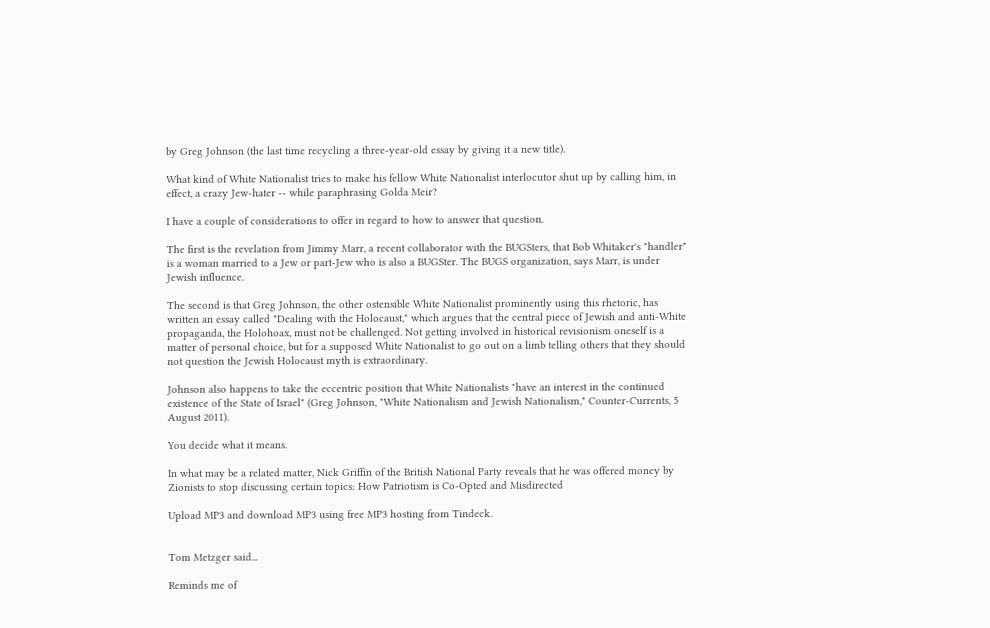by Greg Johnson (the last time recycling a three-year-old essay by giving it a new title).

What kind of White Nationalist tries to make his fellow White Nationalist interlocutor shut up by calling him, in effect, a crazy Jew-hater -- while paraphrasing Golda Meir?

I have a couple of considerations to offer in regard to how to answer that question.

The first is the revelation from Jimmy Marr, a recent collaborator with the BUGSters, that Bob Whitaker's "handler" is a woman married to a Jew or part-Jew who is also a BUGSter. The BUGS organization, says Marr, is under Jewish influence.

The second is that Greg Johnson, the other ostensible White Nationalist prominently using this rhetoric, has written an essay called "Dealing with the Holocaust," which argues that the central piece of Jewish and anti-White propaganda, the Holohoax, must not be challenged. Not getting involved in historical revisionism oneself is a matter of personal choice, but for a supposed White Nationalist to go out on a limb telling others that they should not question the Jewish Holocaust myth is extraordinary.

Johnson also happens to take the eccentric position that White Nationalists "have an interest in the continued existence of the State of Israel" (Greg Johnson, "White Nationalism and Jewish Nationalism," Counter-Currents, 5 August 2011).

You decide what it means.

In what may be a related matter, Nick Griffin of the British National Party reveals that he was offered money by Zionists to stop discussing certain topics: How Patriotism is Co-Opted and Misdirected

Upload MP3 and download MP3 using free MP3 hosting from Tindeck.


Tom Metzger said...

Reminds me of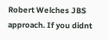Robert Welches JBS approach. If you didnt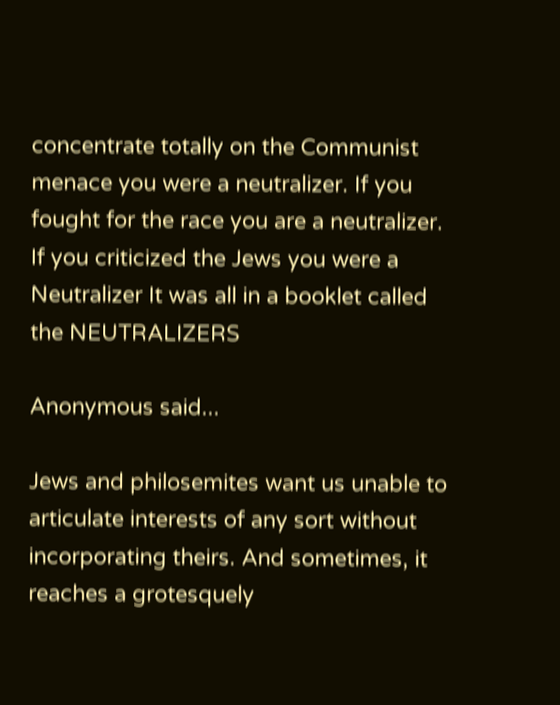concentrate totally on the Communist menace you were a neutralizer. If you fought for the race you are a neutralizer. If you criticized the Jews you were a Neutralizer It was all in a booklet called the NEUTRALIZERS

Anonymous said...

Jews and philosemites want us unable to articulate interests of any sort without incorporating theirs. And sometimes, it reaches a grotesquely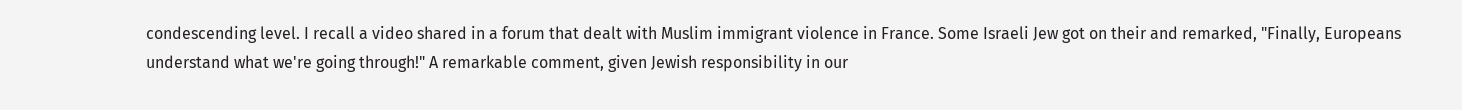condescending level. I recall a video shared in a forum that dealt with Muslim immigrant violence in France. Some Israeli Jew got on their and remarked, "Finally, Europeans understand what we're going through!" A remarkable comment, given Jewish responsibility in our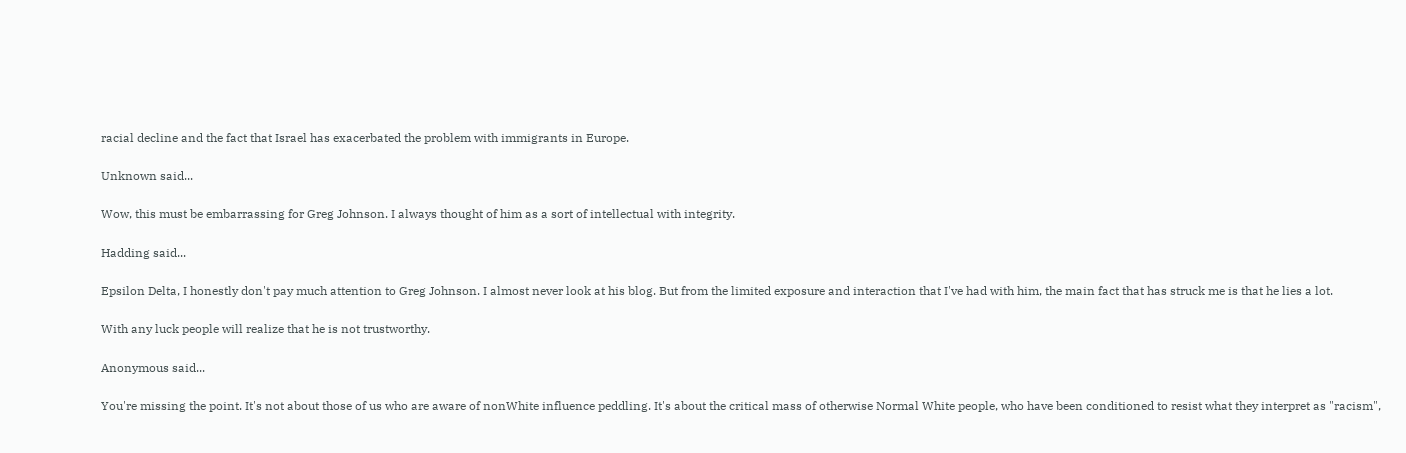racial decline and the fact that Israel has exacerbated the problem with immigrants in Europe.

Unknown said...

Wow, this must be embarrassing for Greg Johnson. I always thought of him as a sort of intellectual with integrity.

Hadding said...

Epsilon Delta, I honestly don't pay much attention to Greg Johnson. I almost never look at his blog. But from the limited exposure and interaction that I've had with him, the main fact that has struck me is that he lies a lot.

With any luck people will realize that he is not trustworthy.

Anonymous said...

You're missing the point. It's not about those of us who are aware of nonWhite influence peddling. It's about the critical mass of otherwise Normal White people, who have been conditioned to resist what they interpret as "racism",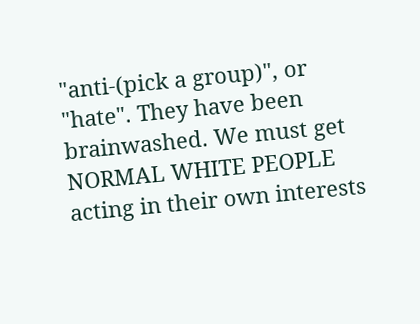"anti-(pick a group)", or "hate". They have been brainwashed. We must get NORMAL WHITE PEOPLE acting in their own interests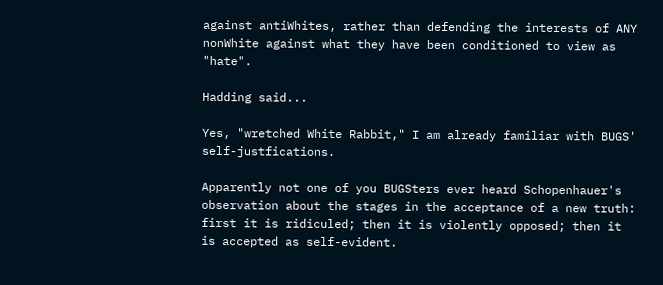against antiWhites, rather than defending the interests of ANY nonWhite against what they have been conditioned to view as "hate".

Hadding said...

Yes, "wretched White Rabbit," I am already familiar with BUGS' self-justfications.

Apparently not one of you BUGSters ever heard Schopenhauer's observation about the stages in the acceptance of a new truth: first it is ridiculed; then it is violently opposed; then it is accepted as self-evident.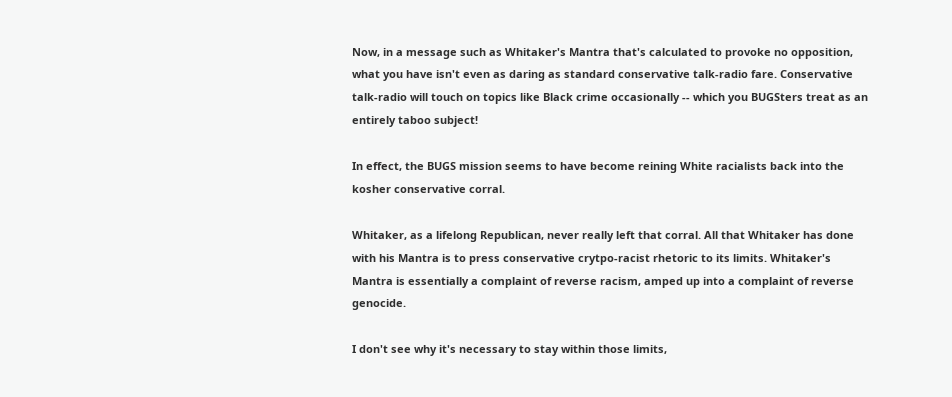Now, in a message such as Whitaker's Mantra that's calculated to provoke no opposition, what you have isn't even as daring as standard conservative talk-radio fare. Conservative talk-radio will touch on topics like Black crime occasionally -- which you BUGSters treat as an entirely taboo subject!

In effect, the BUGS mission seems to have become reining White racialists back into the kosher conservative corral.

Whitaker, as a lifelong Republican, never really left that corral. All that Whitaker has done with his Mantra is to press conservative crytpo-racist rhetoric to its limits. Whitaker's Mantra is essentially a complaint of reverse racism, amped up into a complaint of reverse genocide.

I don't see why it's necessary to stay within those limits,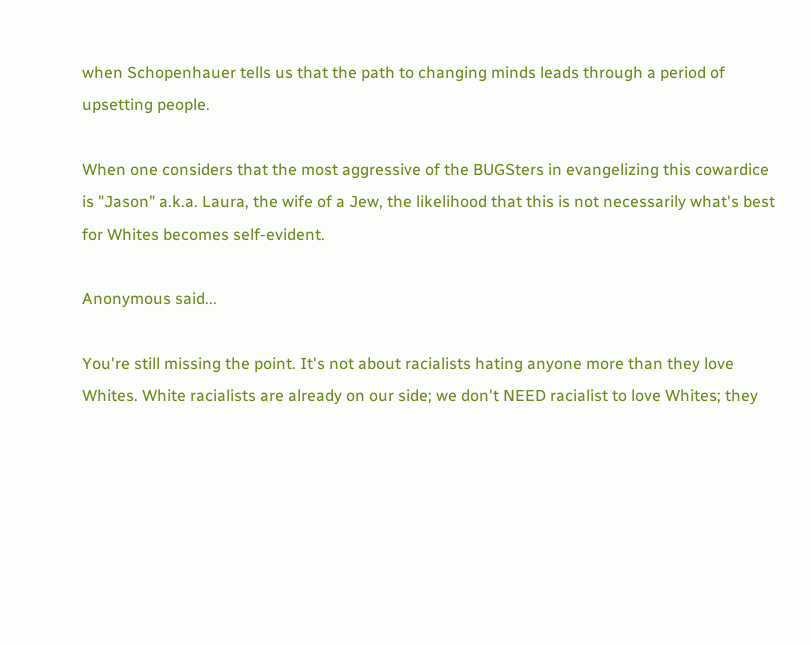when Schopenhauer tells us that the path to changing minds leads through a period of upsetting people.

When one considers that the most aggressive of the BUGSters in evangelizing this cowardice is "Jason" a.k.a. Laura, the wife of a Jew, the likelihood that this is not necessarily what's best for Whites becomes self-evident.

Anonymous said...

You're still missing the point. It's not about racialists hating anyone more than they love Whites. White racialists are already on our side; we don't NEED racialist to love Whites; they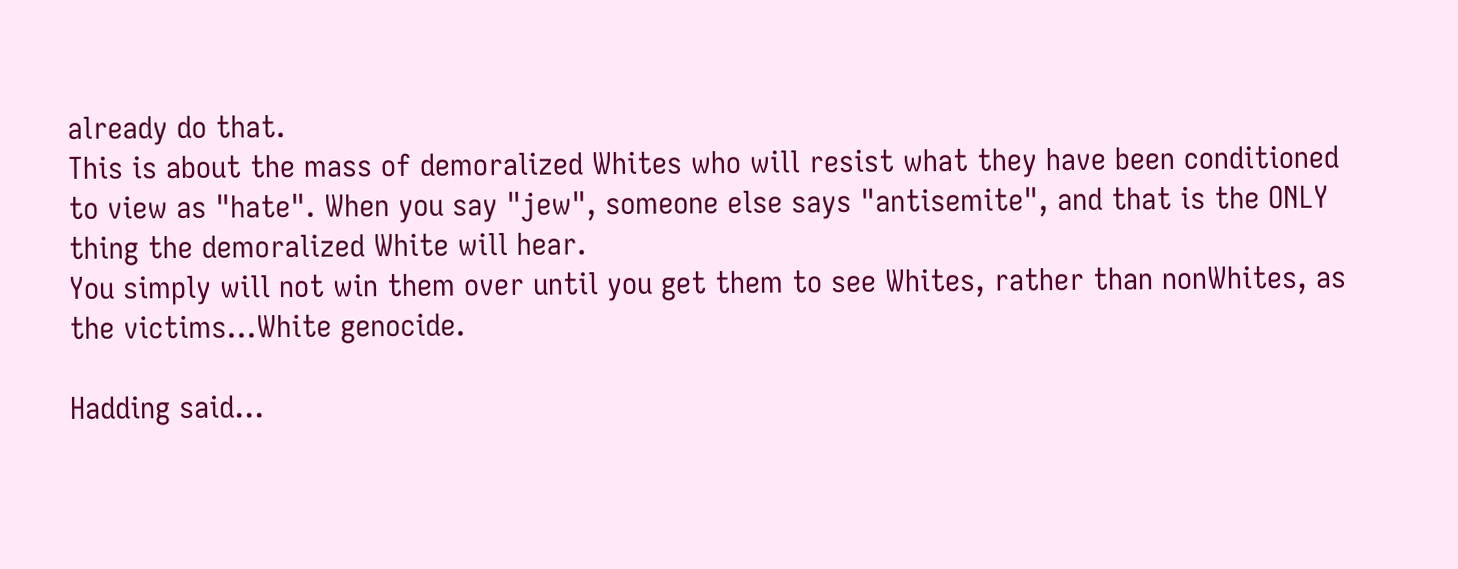already do that.
This is about the mass of demoralized Whites who will resist what they have been conditioned to view as "hate". When you say "jew", someone else says "antisemite", and that is the ONLY thing the demoralized White will hear.
You simply will not win them over until you get them to see Whites, rather than nonWhites, as the victims...White genocide.

Hadding said...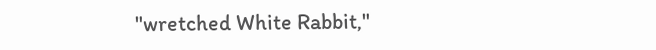"wretched White Rabbit,"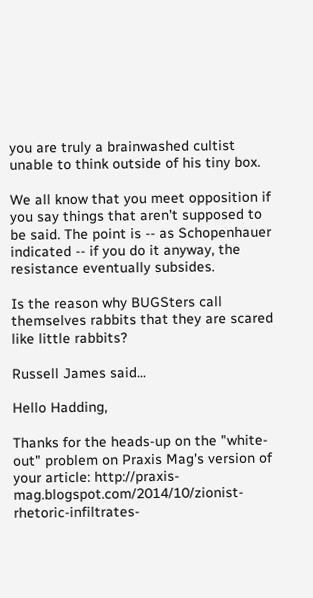you are truly a brainwashed cultist unable to think outside of his tiny box.

We all know that you meet opposition if you say things that aren't supposed to be said. The point is -- as Schopenhauer indicated -- if you do it anyway, the resistance eventually subsides.

Is the reason why BUGSters call themselves rabbits that they are scared like little rabbits?

Russell James said...

Hello Hadding,

Thanks for the heads-up on the "white-out" problem on Praxis Mag's version of your article: http://praxis-mag.blogspot.com/2014/10/zionist-rhetoric-infiltrates-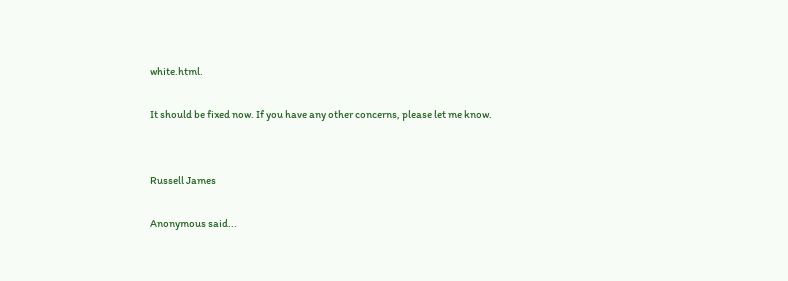white.html.

It should be fixed now. If you have any other concerns, please let me know.


Russell James

Anonymous said...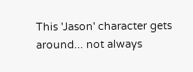This 'Jason' character gets around... not always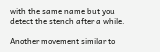with the same name but you detect the stench after a while.

Another movement similar to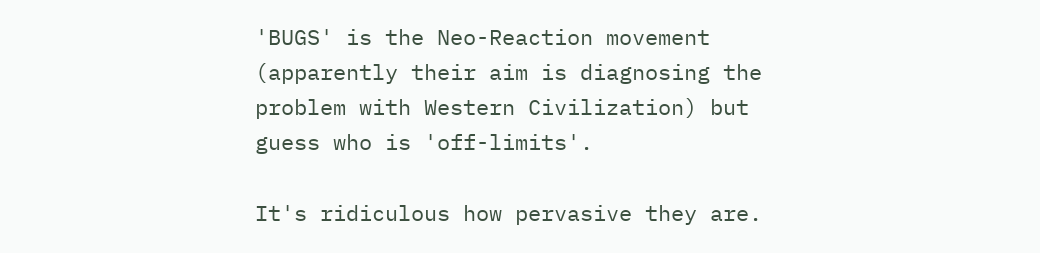'BUGS' is the Neo-Reaction movement (apparently their aim is diagnosing the problem with Western Civilization) but guess who is 'off-limits'.

It's ridiculous how pervasive they are.